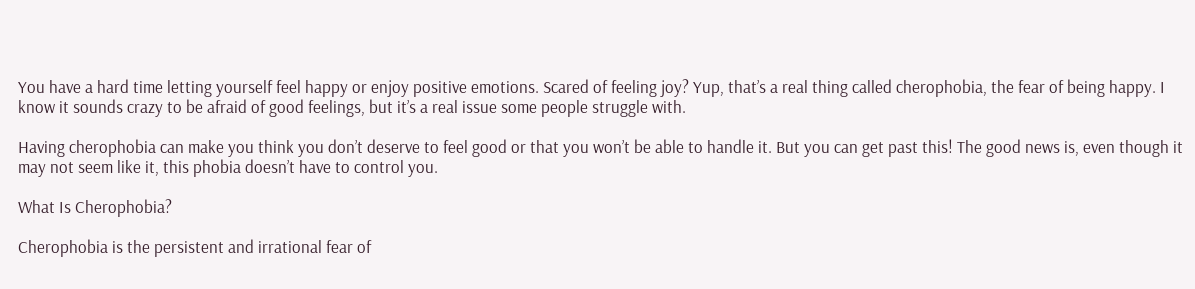You have a hard time letting yourself feel happy or enjoy positive emotions. Scared of feeling joy? Yup, that’s a real thing called cherophobia, the fear of being happy. I know it sounds crazy to be afraid of good feelings, but it’s a real issue some people struggle with.

Having cherophobia can make you think you don’t deserve to feel good or that you won’t be able to handle it. But you can get past this! The good news is, even though it may not seem like it, this phobia doesn’t have to control you.

What Is Cherophobia?

Cherophobia is the persistent and irrational fear of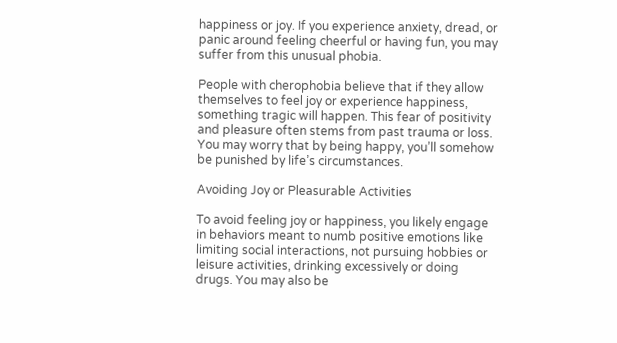happiness or joy. If you experience anxiety, dread, or panic around feeling cheerful or having fun, you may suffer from this unusual phobia.

People with cherophobia believe that if they allow themselves to feel joy or experience happiness, something tragic will happen. This fear of positivity and pleasure often stems from past trauma or loss. You may worry that by being happy, you’ll somehow be punished by life’s circumstances.

Avoiding Joy or Pleasurable Activities

To avoid feeling joy or happiness, you likely engage in behaviors meant to numb positive emotions like limiting social interactions, not pursuing hobbies or leisure activities, drinking excessively or doing drugs. You may also be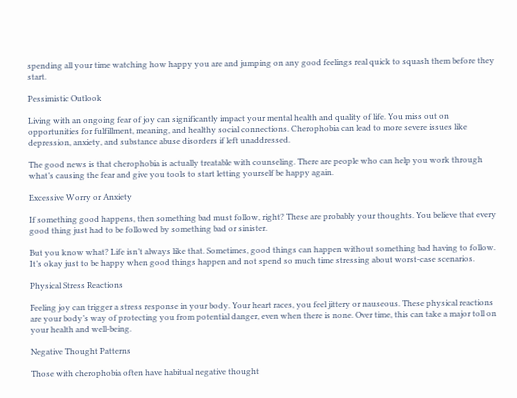spending all your time watching how happy you are and jumping on any good feelings real quick to squash them before they start.

Pessimistic Outlook

Living with an ongoing fear of joy can significantly impact your mental health and quality of life. You miss out on opportunities for fulfillment, meaning, and healthy social connections. Cherophobia can lead to more severe issues like depression, anxiety, and substance abuse disorders if left unaddressed.

The good news is that cherophobia is actually treatable with counseling. There are people who can help you work through what’s causing the fear and give you tools to start letting yourself be happy again.

Excessive Worry or Anxiety

If something good happens, then something bad must follow, right? These are probably your thoughts. You believe that every good thing just had to be followed by something bad or sinister.

But you know what? Life isn’t always like that. Sometimes, good things can happen without something bad having to follow. It’s okay just to be happy when good things happen and not spend so much time stressing about worst-case scenarios.

Physical Stress Reactions

Feeling joy can trigger a stress response in your body. Your heart races, you feel jittery or nauseous. These physical reactions are your body’s way of protecting you from potential danger, even when there is none. Over time, this can take a major toll on your health and well-being.

Negative Thought Patterns

Those with cherophobia often have habitual negative thought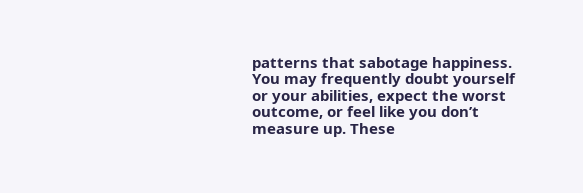patterns that sabotage happiness. You may frequently doubt yourself or your abilities, expect the worst outcome, or feel like you don’t measure up. These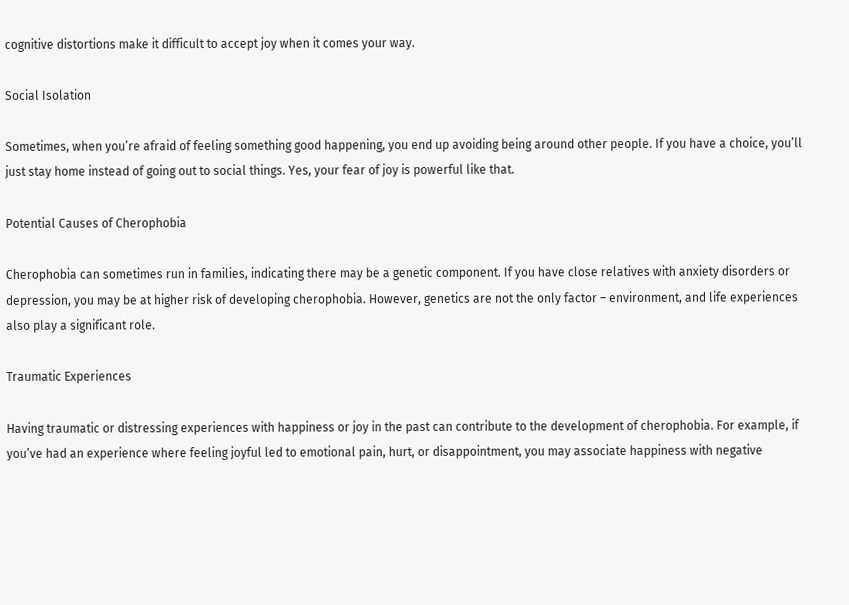cognitive distortions make it difficult to accept joy when it comes your way.

Social Isolation

Sometimes, when you’re afraid of feeling something good happening, you end up avoiding being around other people. If you have a choice, you’ll just stay home instead of going out to social things. Yes, your fear of joy is powerful like that.

Potential Causes of Cherophobia

Cherophobia can sometimes run in families, indicating there may be a genetic component. If you have close relatives with anxiety disorders or depression, you may be at higher risk of developing cherophobia. However, genetics are not the only factor – environment, and life experiences also play a significant role.

Traumatic Experiences

Having traumatic or distressing experiences with happiness or joy in the past can contribute to the development of cherophobia. For example, if you’ve had an experience where feeling joyful led to emotional pain, hurt, or disappointment, you may associate happiness with negative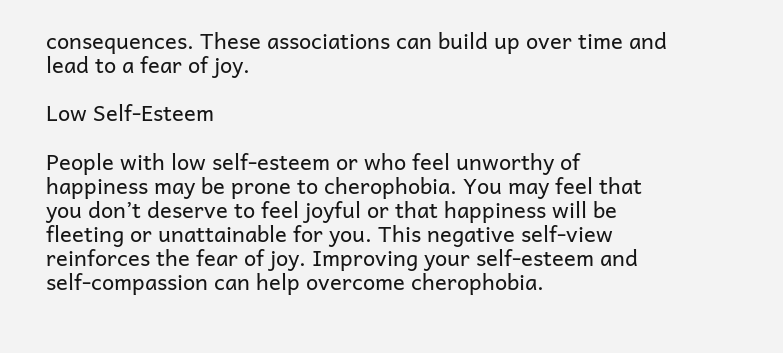consequences. These associations can build up over time and lead to a fear of joy.

Low Self-Esteem

People with low self-esteem or who feel unworthy of happiness may be prone to cherophobia. You may feel that you don’t deserve to feel joyful or that happiness will be fleeting or unattainable for you. This negative self-view reinforces the fear of joy. Improving your self-esteem and self-compassion can help overcome cherophobia.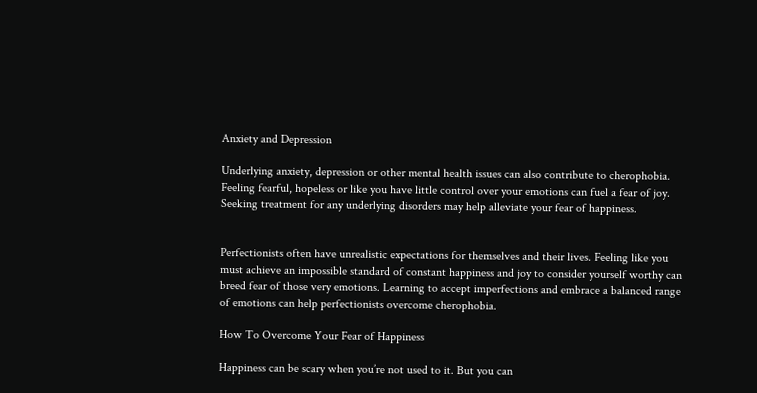Anxiety and Depression

Underlying anxiety, depression or other mental health issues can also contribute to cherophobia. Feeling fearful, hopeless or like you have little control over your emotions can fuel a fear of joy. Seeking treatment for any underlying disorders may help alleviate your fear of happiness.


Perfectionists often have unrealistic expectations for themselves and their lives. Feeling like you must achieve an impossible standard of constant happiness and joy to consider yourself worthy can breed fear of those very emotions. Learning to accept imperfections and embrace a balanced range of emotions can help perfectionists overcome cherophobia.

How To Overcome Your Fear of Happiness

Happiness can be scary when you’re not used to it. But you can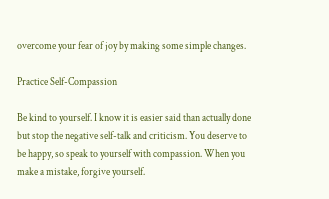overcome your fear of joy by making some simple changes.

Practice Self-Compassion

Be kind to yourself. I know it is easier said than actually done but stop the negative self-talk and criticism. You deserve to be happy, so speak to yourself with compassion. When you make a mistake, forgive yourself.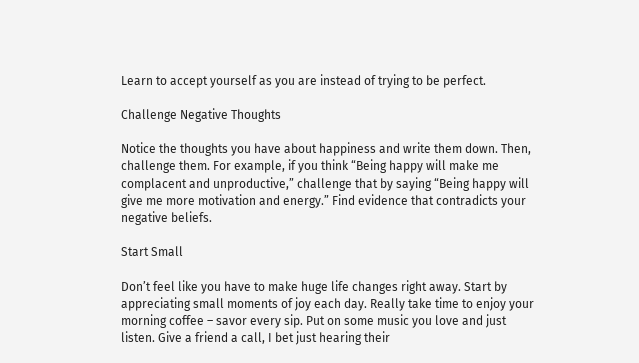Learn to accept yourself as you are instead of trying to be perfect.

Challenge Negative Thoughts

Notice the thoughts you have about happiness and write them down. Then, challenge them. For example, if you think “Being happy will make me complacent and unproductive,” challenge that by saying “Being happy will give me more motivation and energy.” Find evidence that contradicts your negative beliefs.

Start Small

Don’t feel like you have to make huge life changes right away. Start by appreciating small moments of joy each day. Really take time to enjoy your morning coffee – savor every sip. Put on some music you love and just listen. Give a friend a call, I bet just hearing their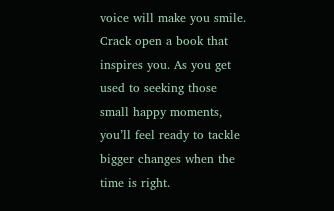voice will make you smile. Crack open a book that inspires you. As you get used to seeking those small happy moments, you’ll feel ready to tackle bigger changes when the time is right.